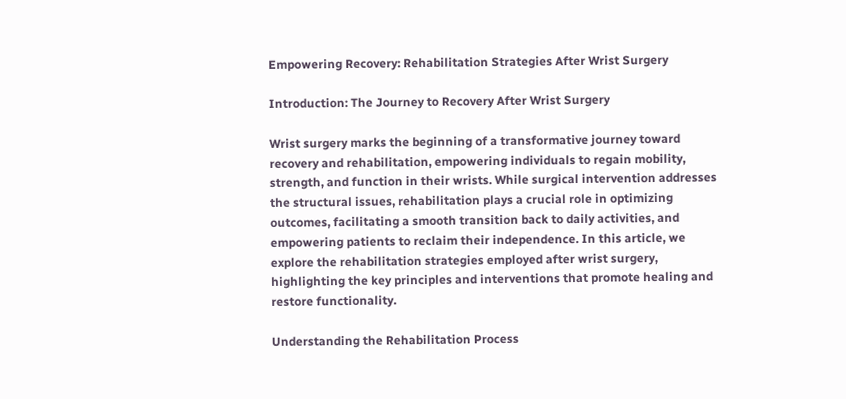Empowering Recovery: Rehabilitation Strategies After Wrist Surgery

Introduction: The Journey to Recovery After Wrist Surgery

Wrist surgery marks the beginning of a transformative journey toward recovery and rehabilitation, empowering individuals to regain mobility, strength, and function in their wrists. While surgical intervention addresses the structural issues, rehabilitation plays a crucial role in optimizing outcomes, facilitating a smooth transition back to daily activities, and empowering patients to reclaim their independence. In this article, we explore the rehabilitation strategies employed after wrist surgery, highlighting the key principles and interventions that promote healing and restore functionality.

Understanding the Rehabilitation Process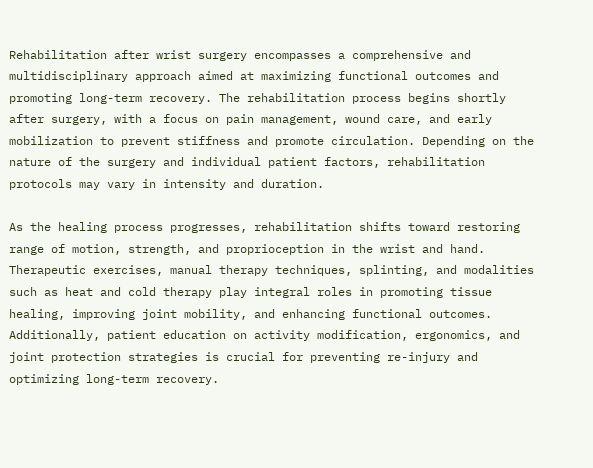Rehabilitation after wrist surgery encompasses a comprehensive and multidisciplinary approach aimed at maximizing functional outcomes and promoting long-term recovery. The rehabilitation process begins shortly after surgery, with a focus on pain management, wound care, and early mobilization to prevent stiffness and promote circulation. Depending on the nature of the surgery and individual patient factors, rehabilitation protocols may vary in intensity and duration.

As the healing process progresses, rehabilitation shifts toward restoring range of motion, strength, and proprioception in the wrist and hand. Therapeutic exercises, manual therapy techniques, splinting, and modalities such as heat and cold therapy play integral roles in promoting tissue healing, improving joint mobility, and enhancing functional outcomes. Additionally, patient education on activity modification, ergonomics, and joint protection strategies is crucial for preventing re-injury and optimizing long-term recovery.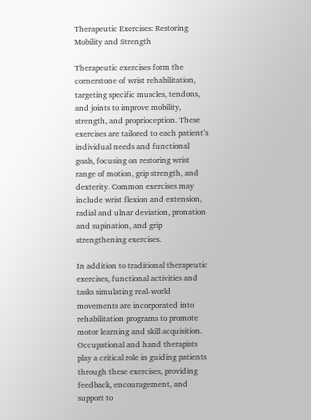Therapeutic Exercises: Restoring Mobility and Strength

Therapeutic exercises form the cornerstone of wrist rehabilitation, targeting specific muscles, tendons, and joints to improve mobility, strength, and proprioception. These exercises are tailored to each patient’s individual needs and functional goals, focusing on restoring wrist range of motion, grip strength, and dexterity. Common exercises may include wrist flexion and extension, radial and ulnar deviation, pronation and supination, and grip strengthening exercises.

In addition to traditional therapeutic exercises, functional activities and tasks simulating real-world movements are incorporated into rehabilitation programs to promote motor learning and skill acquisition. Occupational and hand therapists play a critical role in guiding patients through these exercises, providing feedback, encouragement, and support to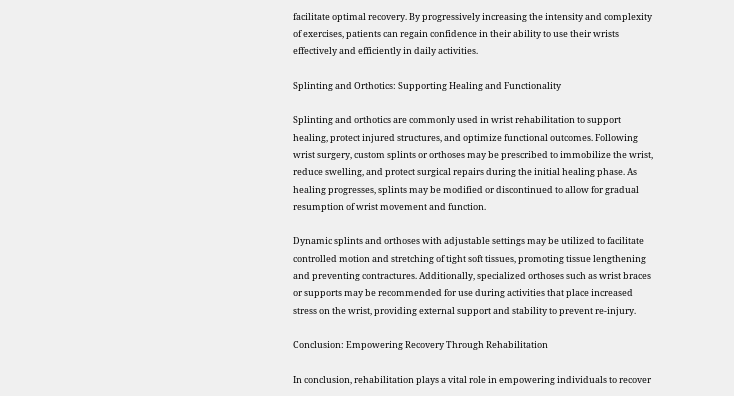facilitate optimal recovery. By progressively increasing the intensity and complexity of exercises, patients can regain confidence in their ability to use their wrists effectively and efficiently in daily activities.

Splinting and Orthotics: Supporting Healing and Functionality

Splinting and orthotics are commonly used in wrist rehabilitation to support healing, protect injured structures, and optimize functional outcomes. Following wrist surgery, custom splints or orthoses may be prescribed to immobilize the wrist, reduce swelling, and protect surgical repairs during the initial healing phase. As healing progresses, splints may be modified or discontinued to allow for gradual resumption of wrist movement and function.

Dynamic splints and orthoses with adjustable settings may be utilized to facilitate controlled motion and stretching of tight soft tissues, promoting tissue lengthening and preventing contractures. Additionally, specialized orthoses such as wrist braces or supports may be recommended for use during activities that place increased stress on the wrist, providing external support and stability to prevent re-injury.

Conclusion: Empowering Recovery Through Rehabilitation

In conclusion, rehabilitation plays a vital role in empowering individuals to recover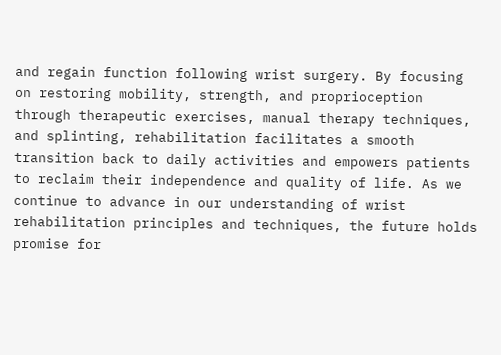and regain function following wrist surgery. By focusing on restoring mobility, strength, and proprioception through therapeutic exercises, manual therapy techniques, and splinting, rehabilitation facilitates a smooth transition back to daily activities and empowers patients to reclaim their independence and quality of life. As we continue to advance in our understanding of wrist rehabilitation principles and techniques, the future holds promise for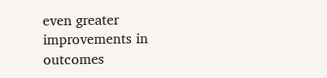even greater improvements in outcomes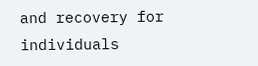and recovery for individuals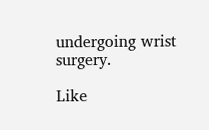undergoing wrist surgery.

Like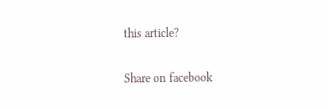this article?

Share on facebook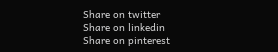Share on twitter
Share on linkedin
Share on pinterest